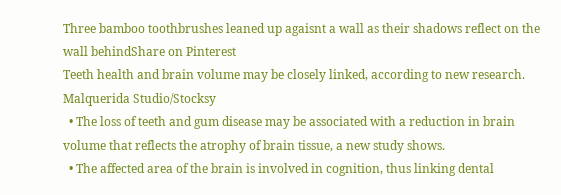Three bamboo toothbrushes leaned up agaisnt a wall as their shadows reflect on the wall behindShare on Pinterest
Teeth health and brain volume may be closely linked, according to new research. Malquerida Studio/Stocksy
  • The loss of teeth and gum disease may be associated with a reduction in brain volume that reflects the atrophy of brain tissue, a new study shows.
  • The affected area of the brain is involved in cognition, thus linking dental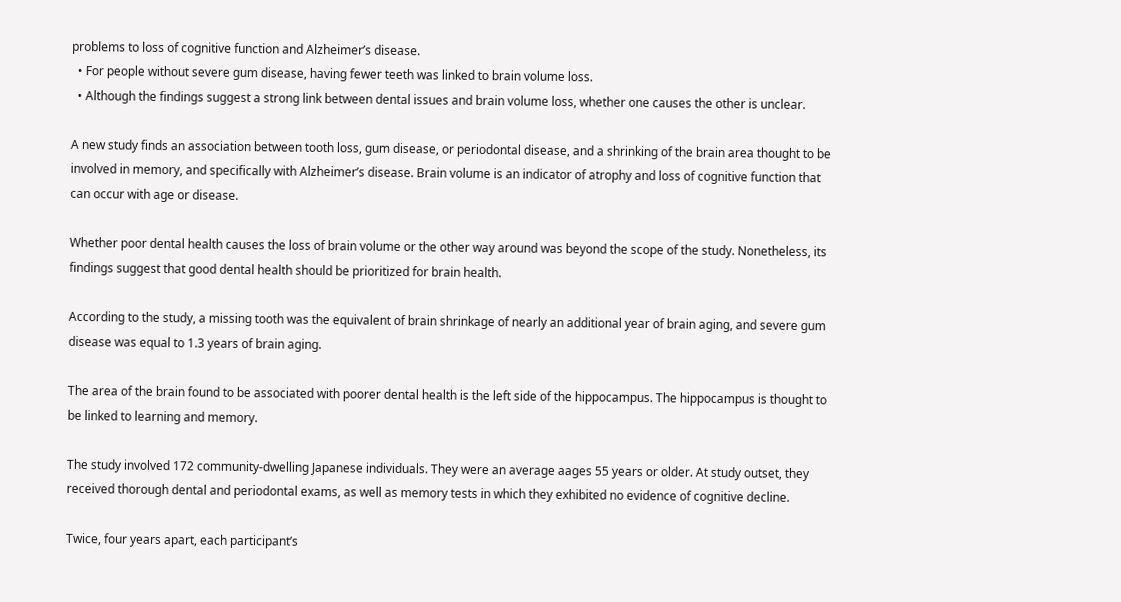problems to loss of cognitive function and Alzheimer’s disease.
  • For people without severe gum disease, having fewer teeth was linked to brain volume loss.
  • Although the findings suggest a strong link between dental issues and brain volume loss, whether one causes the other is unclear.

A new study finds an association between tooth loss, gum disease, or periodontal disease, and a shrinking of the brain area thought to be involved in memory, and specifically with Alzheimer’s disease. Brain volume is an indicator of atrophy and loss of cognitive function that can occur with age or disease.

Whether poor dental health causes the loss of brain volume or the other way around was beyond the scope of the study. Nonetheless, its findings suggest that good dental health should be prioritized for brain health.

According to the study, a missing tooth was the equivalent of brain shrinkage of nearly an additional year of brain aging, and severe gum disease was equal to 1.3 years of brain aging.

The area of the brain found to be associated with poorer dental health is the left side of the hippocampus. The hippocampus is thought to be linked to learning and memory.

The study involved 172 community-dwelling Japanese individuals. They were an average aages 55 years or older. At study outset, they received thorough dental and periodontal exams, as well as memory tests in which they exhibited no evidence of cognitive decline.

Twice, four years apart, each participant’s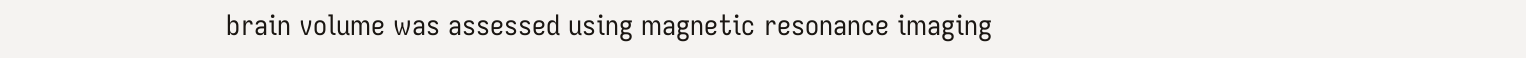brain volume was assessed using magnetic resonance imaging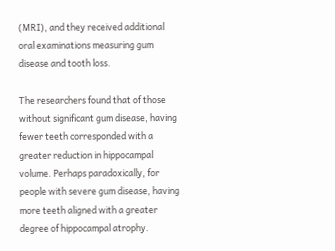(MRI), and they received additional oral examinations measuring gum disease and tooth loss.

The researchers found that of those without significant gum disease, having fewer teeth corresponded with a greater reduction in hippocampal volume. Perhaps paradoxically, for people with severe gum disease, having more teeth aligned with a greater degree of hippocampal atrophy.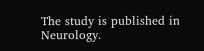The study is published in Neurology.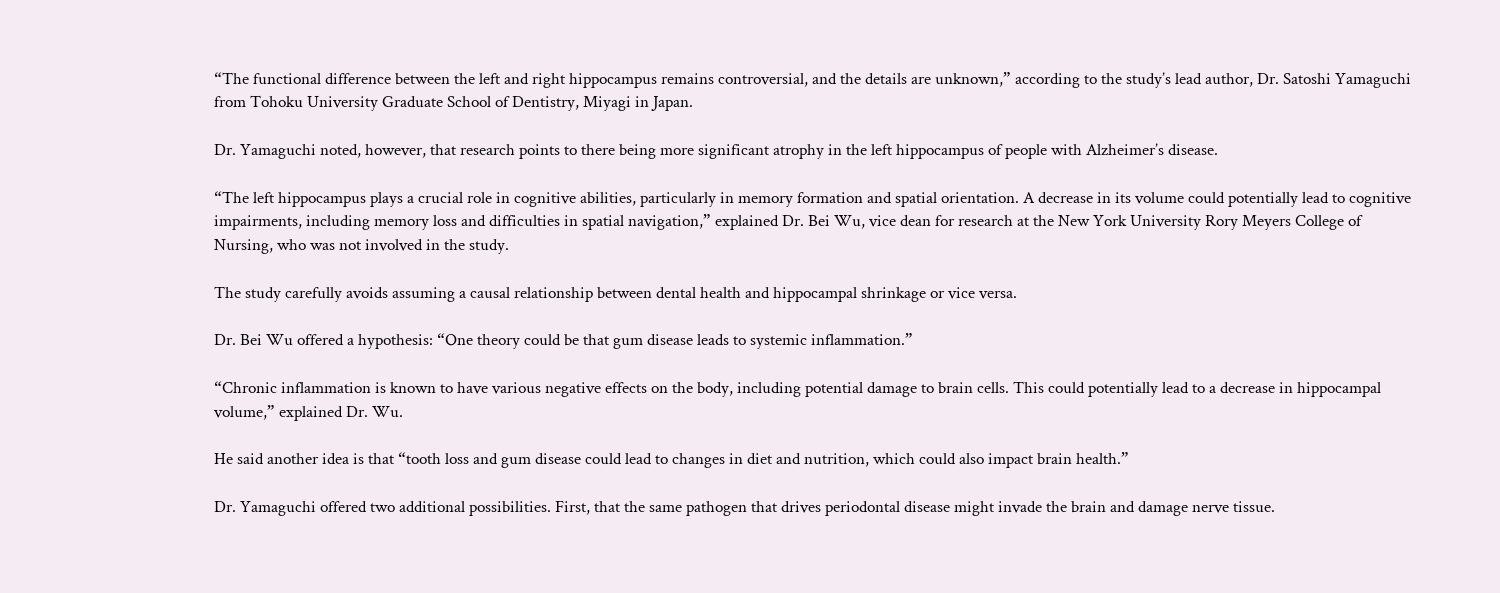“The functional difference between the left and right hippocampus remains controversial, and the details are unknown,” according to the study’s lead author, Dr. Satoshi Yamaguchi from Tohoku University Graduate School of Dentistry, Miyagi in Japan.

Dr. Yamaguchi noted, however, that research points to there being more significant atrophy in the left hippocampus of people with Alzheimer’s disease.

“The left hippocampus plays a crucial role in cognitive abilities, particularly in memory formation and spatial orientation. A decrease in its volume could potentially lead to cognitive impairments, including memory loss and difficulties in spatial navigation,” explained Dr. Bei Wu, vice dean for research at the New York University Rory Meyers College of Nursing, who was not involved in the study.

The study carefully avoids assuming a causal relationship between dental health and hippocampal shrinkage or vice versa.

Dr. Bei Wu offered a hypothesis: “One theory could be that gum disease leads to systemic inflammation.”

“Chronic inflammation is known to have various negative effects on the body, including potential damage to brain cells. This could potentially lead to a decrease in hippocampal volume,” explained Dr. Wu.

He said another idea is that “tooth loss and gum disease could lead to changes in diet and nutrition, which could also impact brain health.”

Dr. Yamaguchi offered two additional possibilities. First, that the same pathogen that drives periodontal disease might invade the brain and damage nerve tissue.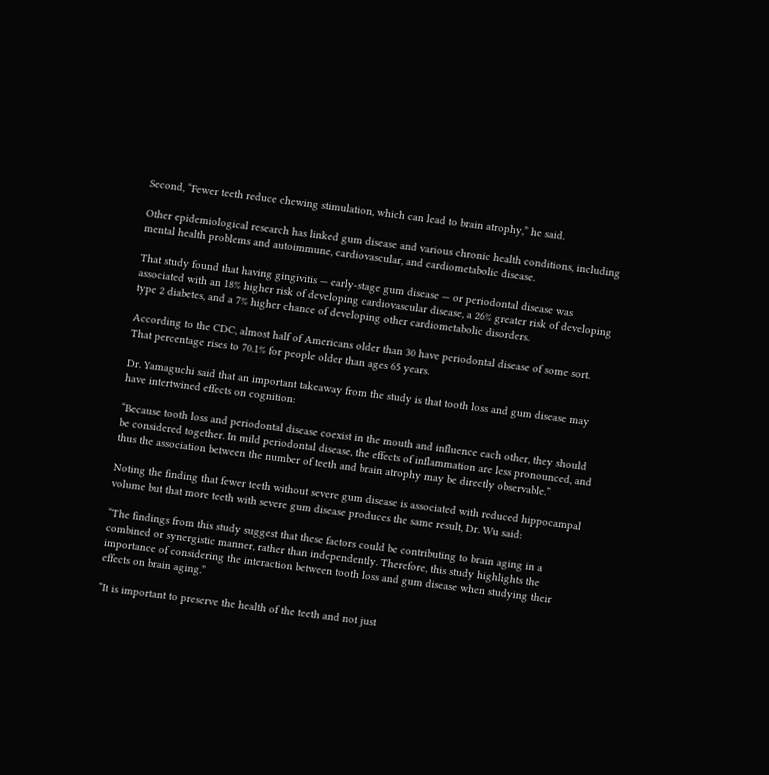Second, “Fewer teeth reduce chewing stimulation, which can lead to brain atrophy,” he said.

Other epidemiological research has linked gum disease and various chronic health conditions, including mental health problems and autoimmune, cardiovascular, and cardiometabolic disease.

That study found that having gingivitis — early-stage gum disease — or periodontal disease was associated with an 18% higher risk of developing cardiovascular disease, a 26% greater risk of developing type 2 diabetes, and a 7% higher chance of developing other cardiometabolic disorders.

According to the CDC, almost half of Americans older than 30 have periodontal disease of some sort. That percentage rises to 70.1% for people older than ages 65 years.

Dr. Yamaguchi said that an important takeaway from the study is that tooth loss and gum disease may have intertwined effects on cognition:

“Because tooth loss and periodontal disease coexist in the mouth and influence each other, they should be considered together. In mild periodontal disease, the effects of inflammation are less pronounced, and thus the association between the number of teeth and brain atrophy may be directly observable.”

Noting the finding that fewer teeth without severe gum disease is associated with reduced hippocampal volume but that more teeth with severe gum disease produces the same result, Dr. Wu said:

“The findings from this study suggest that these factors could be contributing to brain aging in a combined or synergistic manner, rather than independently. Therefore, this study highlights the importance of considering the interaction between tooth loss and gum disease when studying their effects on brain aging.”

“It is important to preserve the health of the teeth and not just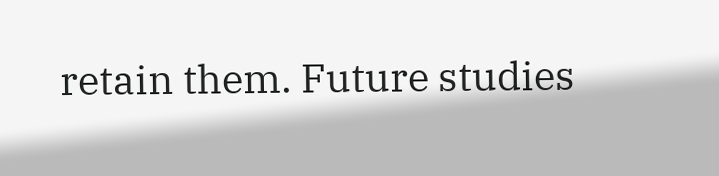retain them. Future studies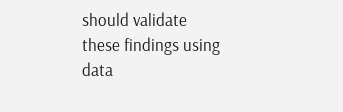should validate these findings using data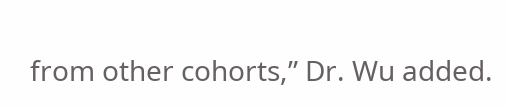from other cohorts,” Dr. Wu added.